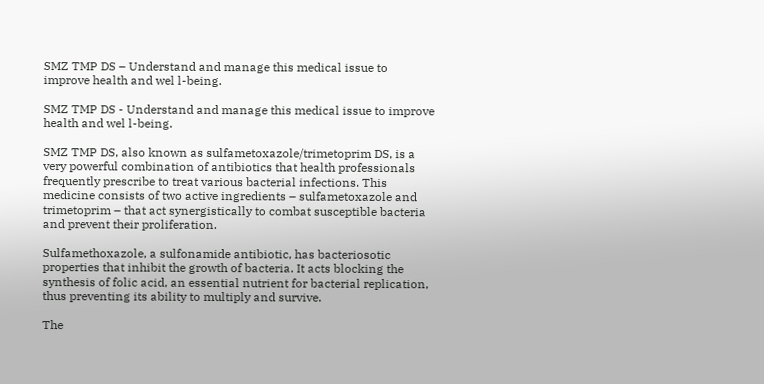SMZ TMP DS – Understand and manage this medical issue to improve health and wel l-being.

SMZ TMP DS - Understand and manage this medical issue to improve health and wel l-being.

SMZ TMP DS, also known as sulfametoxazole/trimetoprim DS, is a very powerful combination of antibiotics that health professionals frequently prescribe to treat various bacterial infections. This medicine consists of two active ingredients – sulfametoxazole and trimetoprim – that act synergistically to combat susceptible bacteria and prevent their proliferation.

Sulfamethoxazole, a sulfonamide antibiotic, has bacteriosotic properties that inhibit the growth of bacteria. It acts blocking the synthesis of folic acid, an essential nutrient for bacterial replication, thus preventing its ability to multiply and survive.

The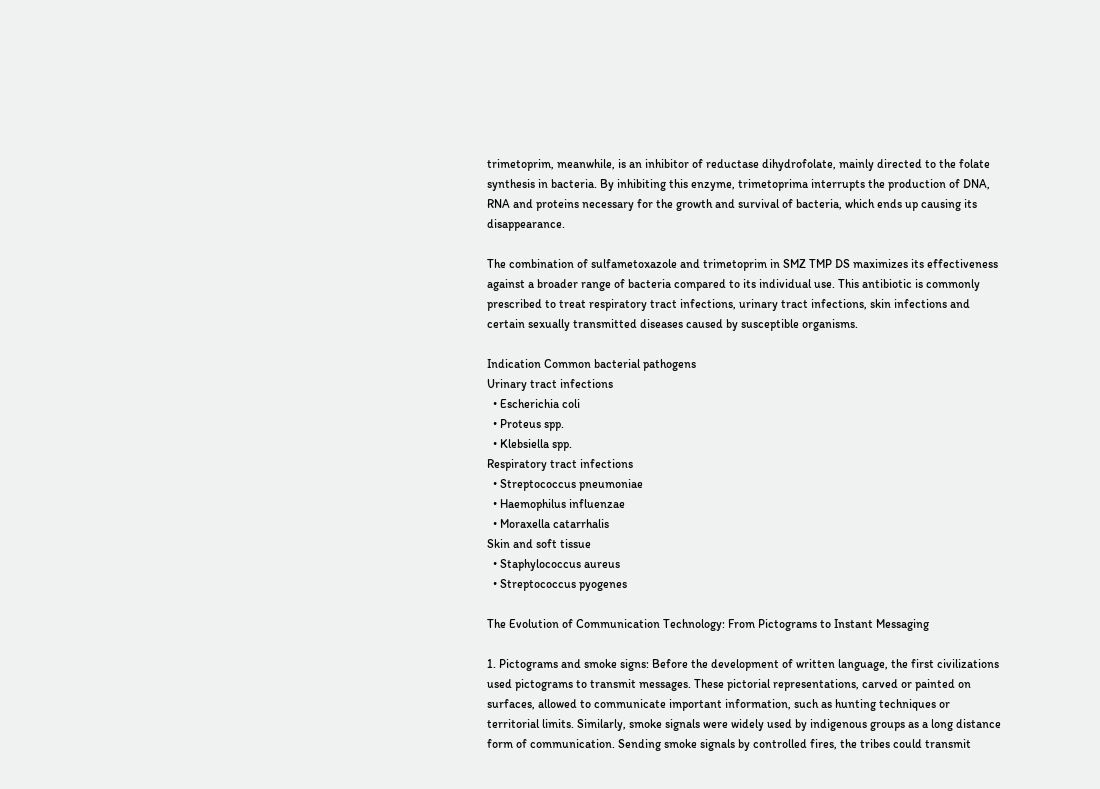trimetoprim, meanwhile, is an inhibitor of reductase dihydrofolate, mainly directed to the folate synthesis in bacteria. By inhibiting this enzyme, trimetoprima interrupts the production of DNA, RNA and proteins necessary for the growth and survival of bacteria, which ends up causing its disappearance.

The combination of sulfametoxazole and trimetoprim in SMZ TMP DS maximizes its effectiveness against a broader range of bacteria compared to its individual use. This antibiotic is commonly prescribed to treat respiratory tract infections, urinary tract infections, skin infections and certain sexually transmitted diseases caused by susceptible organisms.

Indication Common bacterial pathogens
Urinary tract infections
  • Escherichia coli
  • Proteus spp.
  • Klebsiella spp.
Respiratory tract infections
  • Streptococcus pneumoniae
  • Haemophilus influenzae
  • Moraxella catarrhalis
Skin and soft tissue
  • Staphylococcus aureus
  • Streptococcus pyogenes

The Evolution of Communication Technology: From Pictograms to Instant Messaging

1. Pictograms and smoke signs: Before the development of written language, the first civilizations used pictograms to transmit messages. These pictorial representations, carved or painted on surfaces, allowed to communicate important information, such as hunting techniques or territorial limits. Similarly, smoke signals were widely used by indigenous groups as a long distance form of communication. Sending smoke signals by controlled fires, the tribes could transmit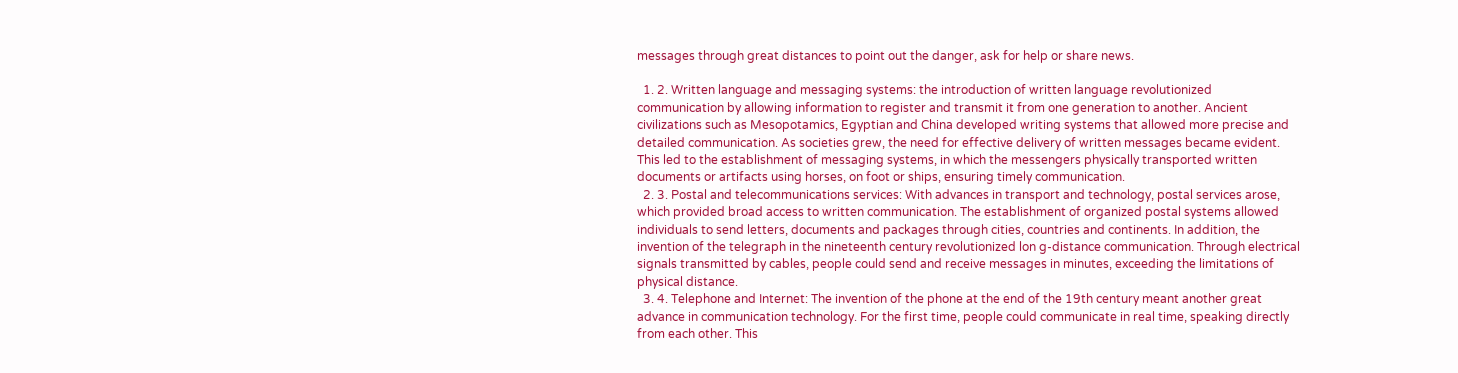messages through great distances to point out the danger, ask for help or share news.

  1. 2. Written language and messaging systems: the introduction of written language revolutionized communication by allowing information to register and transmit it from one generation to another. Ancient civilizations such as Mesopotamics, Egyptian and China developed writing systems that allowed more precise and detailed communication. As societies grew, the need for effective delivery of written messages became evident. This led to the establishment of messaging systems, in which the messengers physically transported written documents or artifacts using horses, on foot or ships, ensuring timely communication.
  2. 3. Postal and telecommunications services: With advances in transport and technology, postal services arose, which provided broad access to written communication. The establishment of organized postal systems allowed individuals to send letters, documents and packages through cities, countries and continents. In addition, the invention of the telegraph in the nineteenth century revolutionized lon g-distance communication. Through electrical signals transmitted by cables, people could send and receive messages in minutes, exceeding the limitations of physical distance.
  3. 4. Telephone and Internet: The invention of the phone at the end of the 19th century meant another great advance in communication technology. For the first time, people could communicate in real time, speaking directly from each other. This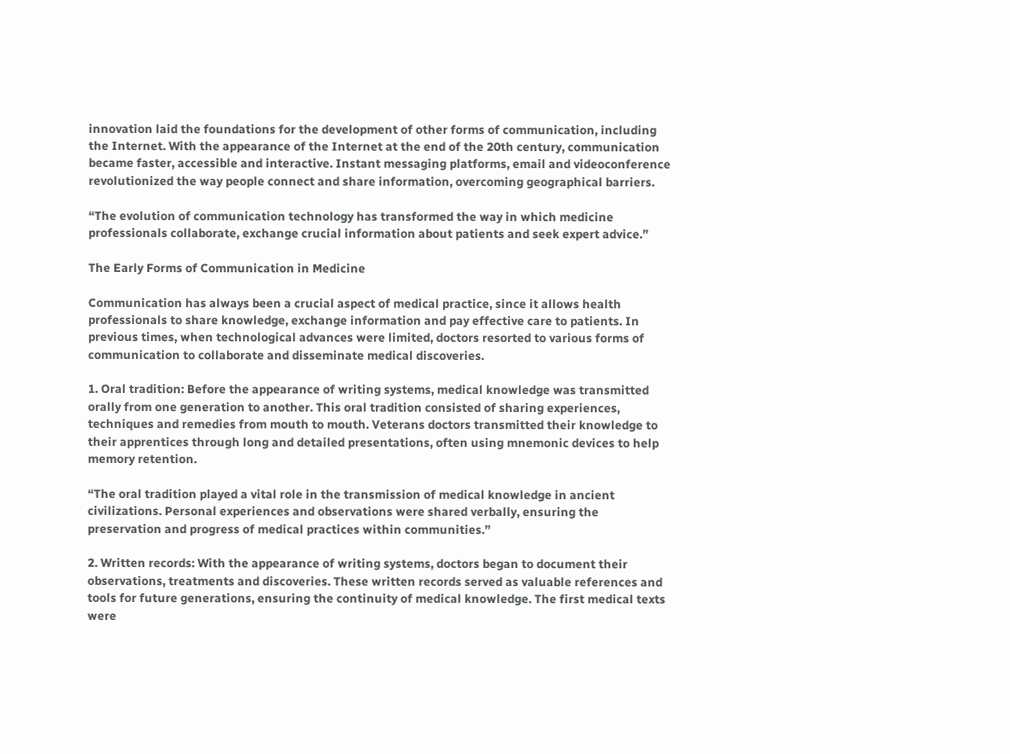innovation laid the foundations for the development of other forms of communication, including the Internet. With the appearance of the Internet at the end of the 20th century, communication became faster, accessible and interactive. Instant messaging platforms, email and videoconference revolutionized the way people connect and share information, overcoming geographical barriers.

“The evolution of communication technology has transformed the way in which medicine professionals collaborate, exchange crucial information about patients and seek expert advice.”

The Early Forms of Communication in Medicine

Communication has always been a crucial aspect of medical practice, since it allows health professionals to share knowledge, exchange information and pay effective care to patients. In previous times, when technological advances were limited, doctors resorted to various forms of communication to collaborate and disseminate medical discoveries.

1. Oral tradition: Before the appearance of writing systems, medical knowledge was transmitted orally from one generation to another. This oral tradition consisted of sharing experiences, techniques and remedies from mouth to mouth. Veterans doctors transmitted their knowledge to their apprentices through long and detailed presentations, often using mnemonic devices to help memory retention.

“The oral tradition played a vital role in the transmission of medical knowledge in ancient civilizations. Personal experiences and observations were shared verbally, ensuring the preservation and progress of medical practices within communities.”

2. Written records: With the appearance of writing systems, doctors began to document their observations, treatments and discoveries. These written records served as valuable references and tools for future generations, ensuring the continuity of medical knowledge. The first medical texts were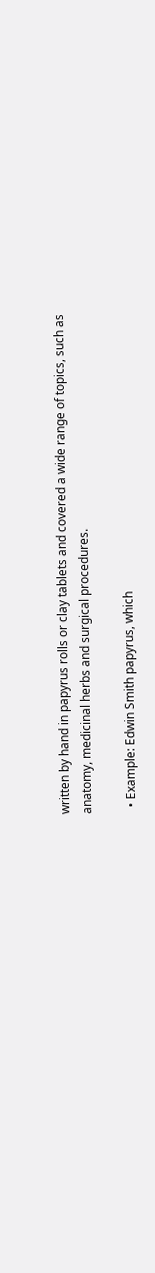written by hand in papyrus rolls or clay tablets and covered a wide range of topics, such as anatomy, medicinal herbs and surgical procedures.

  • Example: Edwin Smith papyrus, which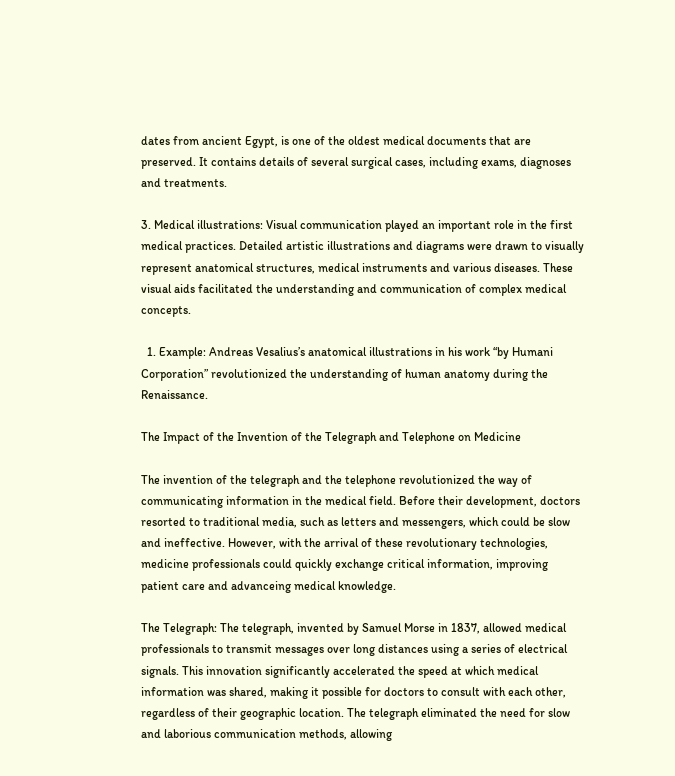dates from ancient Egypt, is one of the oldest medical documents that are preserved. It contains details of several surgical cases, including exams, diagnoses and treatments.

3. Medical illustrations: Visual communication played an important role in the first medical practices. Detailed artistic illustrations and diagrams were drawn to visually represent anatomical structures, medical instruments and various diseases. These visual aids facilitated the understanding and communication of complex medical concepts.

  1. Example: Andreas Vesalius’s anatomical illustrations in his work “by Humani Corporation” revolutionized the understanding of human anatomy during the Renaissance.

The Impact of the Invention of the Telegraph and Telephone on Medicine

The invention of the telegraph and the telephone revolutionized the way of communicating information in the medical field. Before their development, doctors resorted to traditional media, such as letters and messengers, which could be slow and ineffective. However, with the arrival of these revolutionary technologies, medicine professionals could quickly exchange critical information, improving patient care and advanceing medical knowledge.

The Telegraph: The telegraph, invented by Samuel Morse in 1837, allowed medical professionals to transmit messages over long distances using a series of electrical signals. This innovation significantly accelerated the speed at which medical information was shared, making it possible for doctors to consult with each other, regardless of their geographic location. The telegraph eliminated the need for slow and laborious communication methods, allowing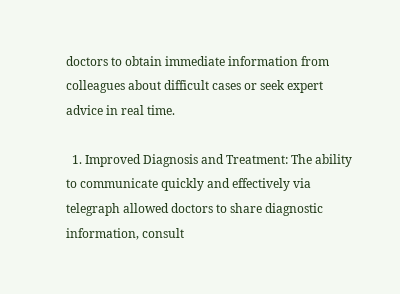doctors to obtain immediate information from colleagues about difficult cases or seek expert advice in real time.

  1. Improved Diagnosis and Treatment: The ability to communicate quickly and effectively via telegraph allowed doctors to share diagnostic information, consult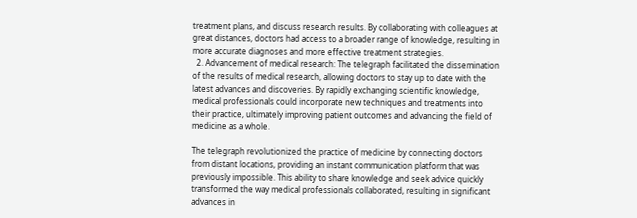treatment plans, and discuss research results. By collaborating with colleagues at great distances, doctors had access to a broader range of knowledge, resulting in more accurate diagnoses and more effective treatment strategies.
  2. Advancement of medical research: The telegraph facilitated the dissemination of the results of medical research, allowing doctors to stay up to date with the latest advances and discoveries. By rapidly exchanging scientific knowledge, medical professionals could incorporate new techniques and treatments into their practice, ultimately improving patient outcomes and advancing the field of medicine as a whole.

The telegraph revolutionized the practice of medicine by connecting doctors from distant locations, providing an instant communication platform that was previously impossible. This ability to share knowledge and seek advice quickly transformed the way medical professionals collaborated, resulting in significant advances in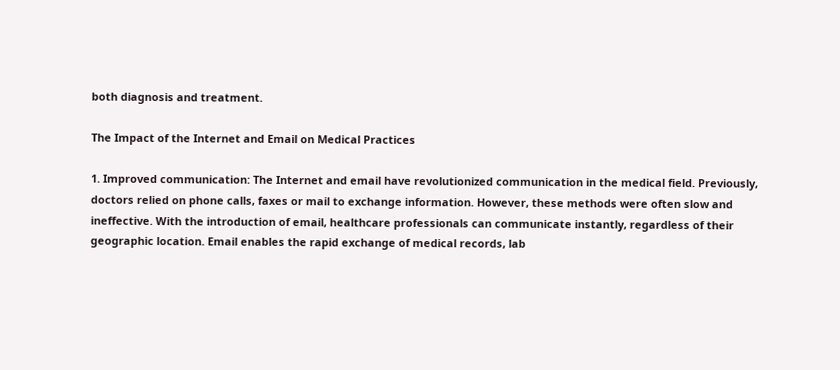both diagnosis and treatment.

The Impact of the Internet and Email on Medical Practices

1. Improved communication: The Internet and email have revolutionized communication in the medical field. Previously, doctors relied on phone calls, faxes or mail to exchange information. However, these methods were often slow and ineffective. With the introduction of email, healthcare professionals can communicate instantly, regardless of their geographic location. Email enables the rapid exchange of medical records, lab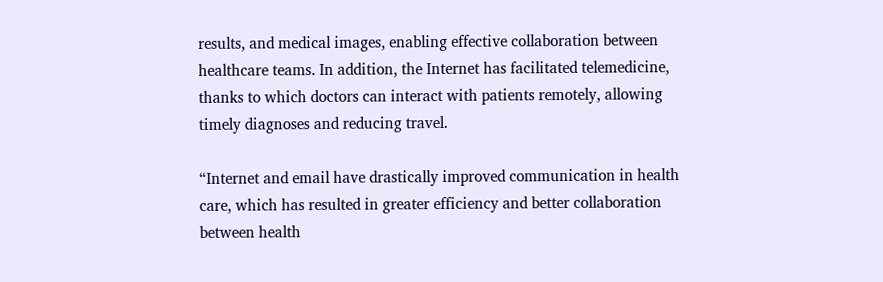results, and medical images, enabling effective collaboration between healthcare teams. In addition, the Internet has facilitated telemedicine, thanks to which doctors can interact with patients remotely, allowing timely diagnoses and reducing travel.

“Internet and email have drastically improved communication in health care, which has resulted in greater efficiency and better collaboration between health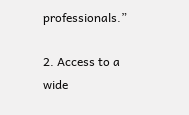professionals.”

2. Access to a wide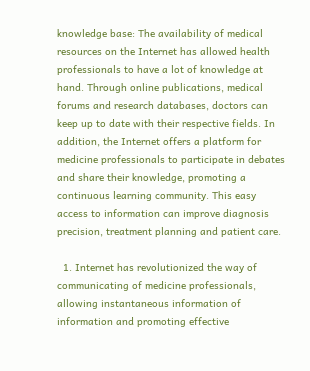knowledge base: The availability of medical resources on the Internet has allowed health professionals to have a lot of knowledge at hand. Through online publications, medical forums and research databases, doctors can keep up to date with their respective fields. In addition, the Internet offers a platform for medicine professionals to participate in debates and share their knowledge, promoting a continuous learning community. This easy access to information can improve diagnosis precision, treatment planning and patient care.

  1. Internet has revolutionized the way of communicating of medicine professionals, allowing instantaneous information of information and promoting effective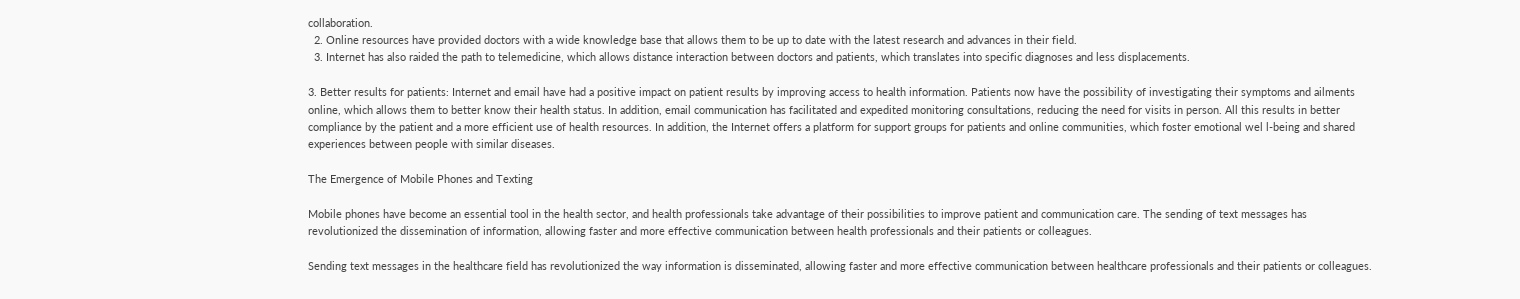collaboration.
  2. Online resources have provided doctors with a wide knowledge base that allows them to be up to date with the latest research and advances in their field.
  3. Internet has also raided the path to telemedicine, which allows distance interaction between doctors and patients, which translates into specific diagnoses and less displacements.

3. Better results for patients: Internet and email have had a positive impact on patient results by improving access to health information. Patients now have the possibility of investigating their symptoms and ailments online, which allows them to better know their health status. In addition, email communication has facilitated and expedited monitoring consultations, reducing the need for visits in person. All this results in better compliance by the patient and a more efficient use of health resources. In addition, the Internet offers a platform for support groups for patients and online communities, which foster emotional wel l-being and shared experiences between people with similar diseases.

The Emergence of Mobile Phones and Texting

Mobile phones have become an essential tool in the health sector, and health professionals take advantage of their possibilities to improve patient and communication care. The sending of text messages has revolutionized the dissemination of information, allowing faster and more effective communication between health professionals and their patients or colleagues.

Sending text messages in the healthcare field has revolutionized the way information is disseminated, allowing faster and more effective communication between healthcare professionals and their patients or colleagues.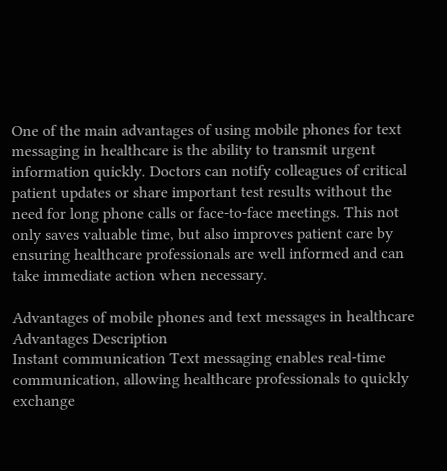One of the main advantages of using mobile phones for text messaging in healthcare is the ability to transmit urgent information quickly. Doctors can notify colleagues of critical patient updates or share important test results without the need for long phone calls or face-to-face meetings. This not only saves valuable time, but also improves patient care by ensuring healthcare professionals are well informed and can take immediate action when necessary.

Advantages of mobile phones and text messages in healthcare
Advantages Description
Instant communication Text messaging enables real-time communication, allowing healthcare professionals to quickly exchange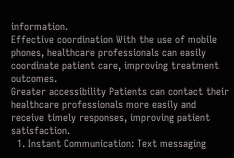information.
Effective coordination With the use of mobile phones, healthcare professionals can easily coordinate patient care, improving treatment outcomes.
Greater accessibility Patients can contact their healthcare professionals more easily and receive timely responses, improving patient satisfaction.
  1. Instant Communication: Text messaging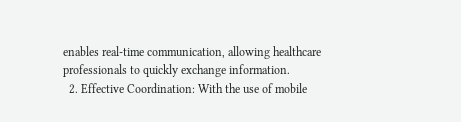enables real-time communication, allowing healthcare professionals to quickly exchange information.
  2. Effective Coordination: With the use of mobile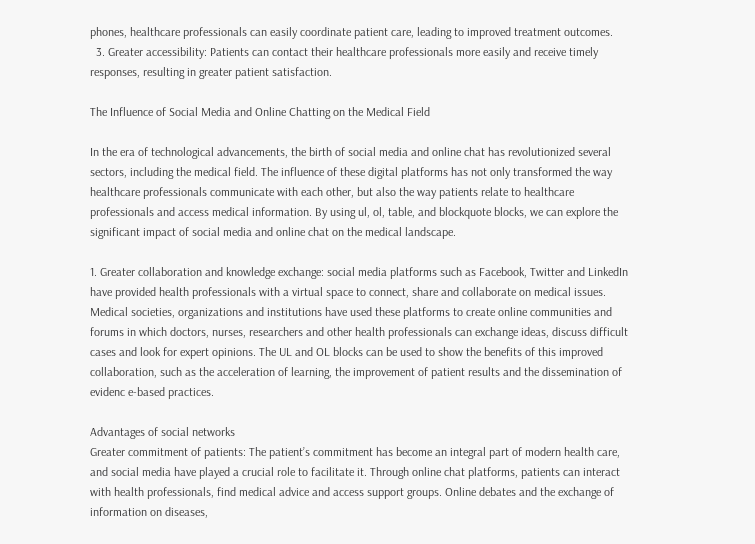phones, healthcare professionals can easily coordinate patient care, leading to improved treatment outcomes.
  3. Greater accessibility: Patients can contact their healthcare professionals more easily and receive timely responses, resulting in greater patient satisfaction.

The Influence of Social Media and Online Chatting on the Medical Field

In the era of technological advancements, the birth of social media and online chat has revolutionized several sectors, including the medical field. The influence of these digital platforms has not only transformed the way healthcare professionals communicate with each other, but also the way patients relate to healthcare professionals and access medical information. By using ul, ol, table, and blockquote blocks, we can explore the significant impact of social media and online chat on the medical landscape.

1. Greater collaboration and knowledge exchange: social media platforms such as Facebook, Twitter and LinkedIn have provided health professionals with a virtual space to connect, share and collaborate on medical issues. Medical societies, organizations and institutions have used these platforms to create online communities and forums in which doctors, nurses, researchers and other health professionals can exchange ideas, discuss difficult cases and look for expert opinions. The UL and OL blocks can be used to show the benefits of this improved collaboration, such as the acceleration of learning, the improvement of patient results and the dissemination of evidenc e-based practices.

Advantages of social networks
Greater commitment of patients: The patient’s commitment has become an integral part of modern health care, and social media have played a crucial role to facilitate it. Through online chat platforms, patients can interact with health professionals, find medical advice and access support groups. Online debates and the exchange of information on diseases,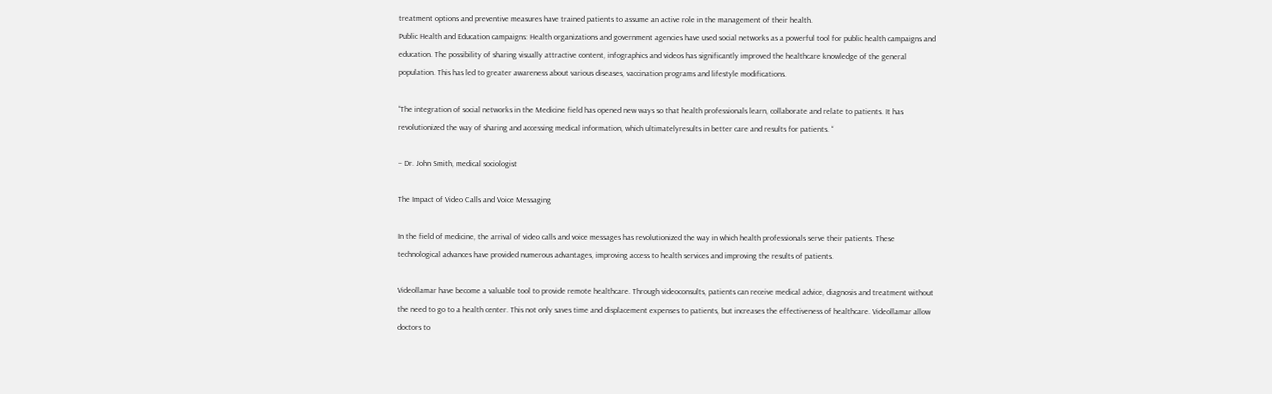treatment options and preventive measures have trained patients to assume an active role in the management of their health.
Public Health and Education campaigns: Health organizations and government agencies have used social networks as a powerful tool for public health campaigns and education. The possibility of sharing visually attractive content, infographics and videos has significantly improved the healthcare knowledge of the general population. This has led to greater awareness about various diseases, vaccination programs and lifestyle modifications.

“The integration of social networks in the Medicine field has opened new ways so that health professionals learn, collaborate and relate to patients. It has revolutionized the way of sharing and accessing medical information, which ultimatelyresults in better care and results for patients. “

– Dr. John Smith, medical sociologist

The Impact of Video Calls and Voice Messaging

In the field of medicine, the arrival of video calls and voice messages has revolutionized the way in which health professionals serve their patients. These technological advances have provided numerous advantages, improving access to health services and improving the results of patients.

Videollamar have become a valuable tool to provide remote healthcare. Through videoconsults, patients can receive medical advice, diagnosis and treatment without the need to go to a health center. This not only saves time and displacement expenses to patients, but increases the effectiveness of healthcare. Videollamar allow doctors to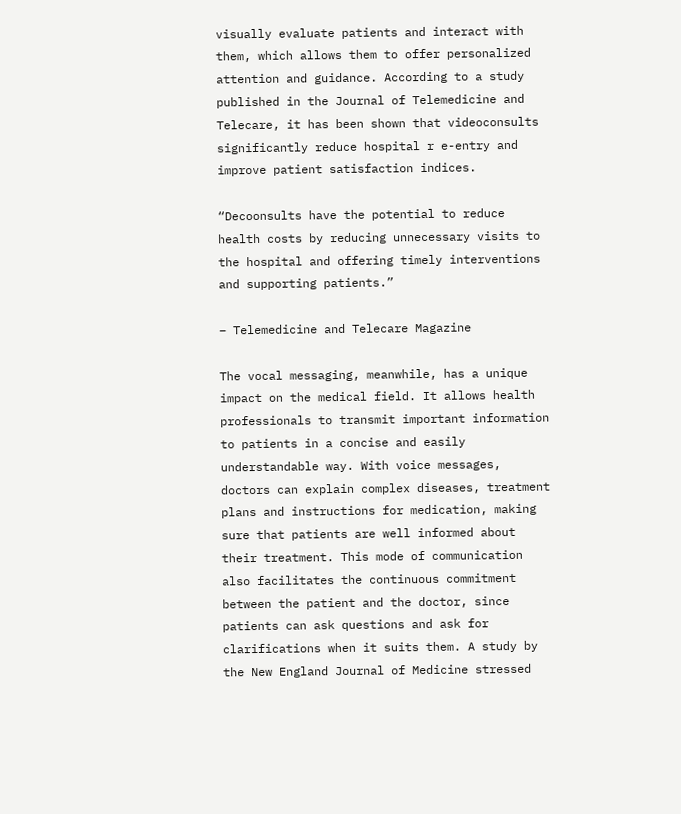visually evaluate patients and interact with them, which allows them to offer personalized attention and guidance. According to a study published in the Journal of Telemedicine and Telecare, it has been shown that videoconsults significantly reduce hospital r e-entry and improve patient satisfaction indices.

“Decoonsults have the potential to reduce health costs by reducing unnecessary visits to the hospital and offering timely interventions and supporting patients.”

– Telemedicine and Telecare Magazine

The vocal messaging, meanwhile, has a unique impact on the medical field. It allows health professionals to transmit important information to patients in a concise and easily understandable way. With voice messages, doctors can explain complex diseases, treatment plans and instructions for medication, making sure that patients are well informed about their treatment. This mode of communication also facilitates the continuous commitment between the patient and the doctor, since patients can ask questions and ask for clarifications when it suits them. A study by the New England Journal of Medicine stressed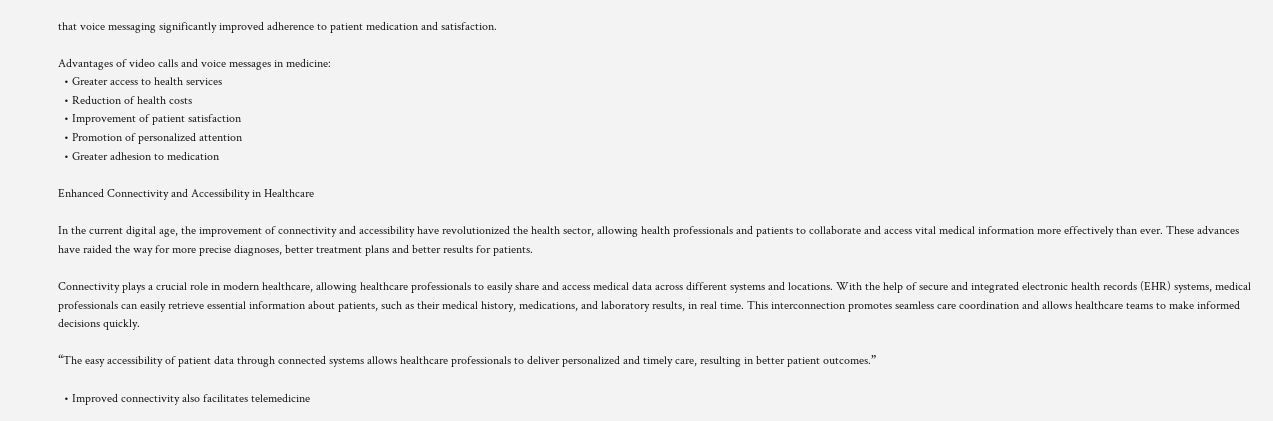that voice messaging significantly improved adherence to patient medication and satisfaction.

Advantages of video calls and voice messages in medicine:
  • Greater access to health services
  • Reduction of health costs
  • Improvement of patient satisfaction
  • Promotion of personalized attention
  • Greater adhesion to medication

Enhanced Connectivity and Accessibility in Healthcare

In the current digital age, the improvement of connectivity and accessibility have revolutionized the health sector, allowing health professionals and patients to collaborate and access vital medical information more effectively than ever. These advances have raided the way for more precise diagnoses, better treatment plans and better results for patients.

Connectivity plays a crucial role in modern healthcare, allowing healthcare professionals to easily share and access medical data across different systems and locations. With the help of secure and integrated electronic health records (EHR) systems, medical professionals can easily retrieve essential information about patients, such as their medical history, medications, and laboratory results, in real time. This interconnection promotes seamless care coordination and allows healthcare teams to make informed decisions quickly.

“The easy accessibility of patient data through connected systems allows healthcare professionals to deliver personalized and timely care, resulting in better patient outcomes.”

  • Improved connectivity also facilitates telemedicine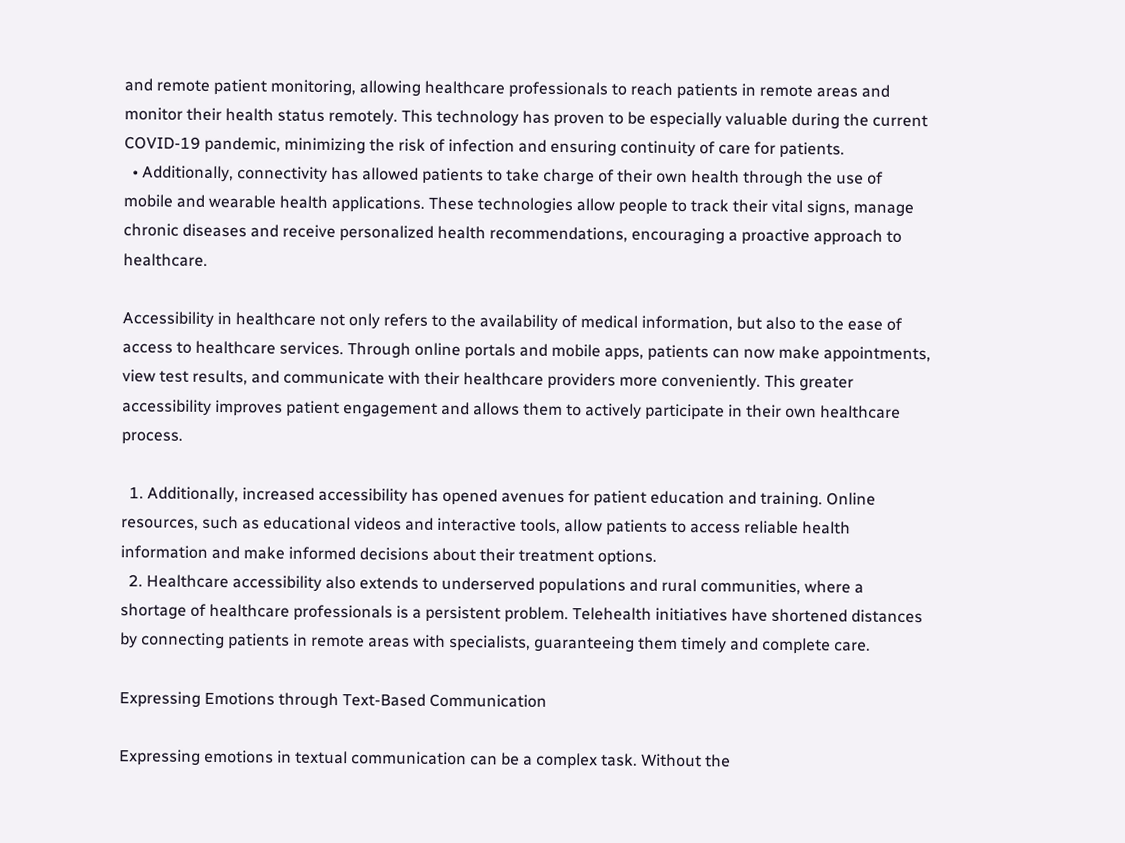and remote patient monitoring, allowing healthcare professionals to reach patients in remote areas and monitor their health status remotely. This technology has proven to be especially valuable during the current COVID-19 pandemic, minimizing the risk of infection and ensuring continuity of care for patients.
  • Additionally, connectivity has allowed patients to take charge of their own health through the use of mobile and wearable health applications. These technologies allow people to track their vital signs, manage chronic diseases and receive personalized health recommendations, encouraging a proactive approach to healthcare.

Accessibility in healthcare not only refers to the availability of medical information, but also to the ease of access to healthcare services. Through online portals and mobile apps, patients can now make appointments, view test results, and communicate with their healthcare providers more conveniently. This greater accessibility improves patient engagement and allows them to actively participate in their own healthcare process.

  1. Additionally, increased accessibility has opened avenues for patient education and training. Online resources, such as educational videos and interactive tools, allow patients to access reliable health information and make informed decisions about their treatment options.
  2. Healthcare accessibility also extends to underserved populations and rural communities, where a shortage of healthcare professionals is a persistent problem. Telehealth initiatives have shortened distances by connecting patients in remote areas with specialists, guaranteeing them timely and complete care.

Expressing Emotions through Text-Based Communication

Expressing emotions in textual communication can be a complex task. Without the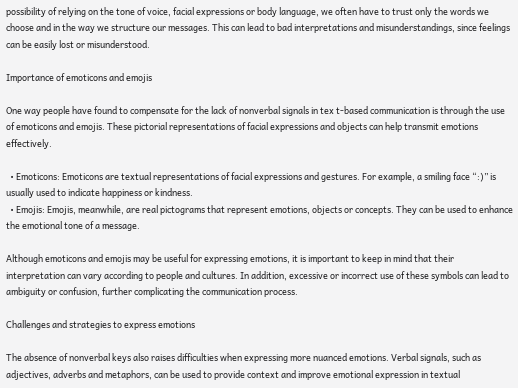possibility of relying on the tone of voice, facial expressions or body language, we often have to trust only the words we choose and in the way we structure our messages. This can lead to bad interpretations and misunderstandings, since feelings can be easily lost or misunderstood.

Importance of emoticons and emojis

One way people have found to compensate for the lack of nonverbal signals in tex t-based communication is through the use of emoticons and emojis. These pictorial representations of facial expressions and objects can help transmit emotions effectively.

  • Emoticons: Emoticons are textual representations of facial expressions and gestures. For example, a smiling face “:)” is usually used to indicate happiness or kindness.
  • Emojis: Emojis, meanwhile, are real pictograms that represent emotions, objects or concepts. They can be used to enhance the emotional tone of a message.

Although emoticons and emojis may be useful for expressing emotions, it is important to keep in mind that their interpretation can vary according to people and cultures. In addition, excessive or incorrect use of these symbols can lead to ambiguity or confusion, further complicating the communication process.

Challenges and strategies to express emotions

The absence of nonverbal keys also raises difficulties when expressing more nuanced emotions. Verbal signals, such as adjectives, adverbs and metaphors, can be used to provide context and improve emotional expression in textual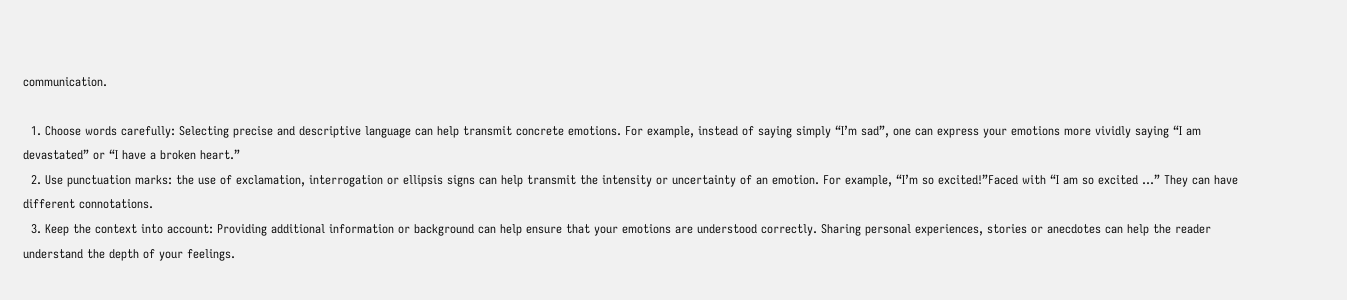communication.

  1. Choose words carefully: Selecting precise and descriptive language can help transmit concrete emotions. For example, instead of saying simply “I’m sad”, one can express your emotions more vividly saying “I am devastated” or “I have a broken heart.”
  2. Use punctuation marks: the use of exclamation, interrogation or ellipsis signs can help transmit the intensity or uncertainty of an emotion. For example, “I’m so excited!”Faced with “I am so excited …” They can have different connotations.
  3. Keep the context into account: Providing additional information or background can help ensure that your emotions are understood correctly. Sharing personal experiences, stories or anecdotes can help the reader understand the depth of your feelings.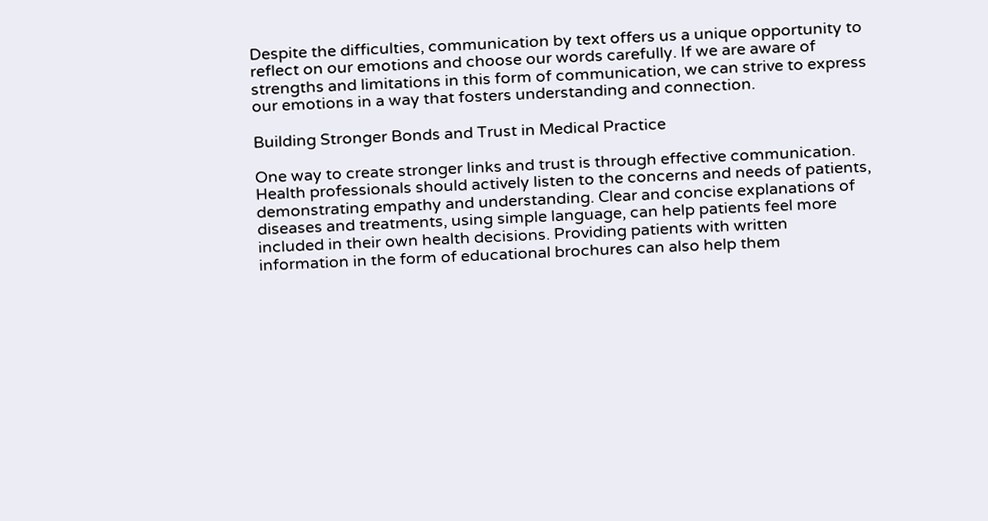Despite the difficulties, communication by text offers us a unique opportunity to reflect on our emotions and choose our words carefully. If we are aware of strengths and limitations in this form of communication, we can strive to express our emotions in a way that fosters understanding and connection.

Building Stronger Bonds and Trust in Medical Practice

One way to create stronger links and trust is through effective communication. Health professionals should actively listen to the concerns and needs of patients, demonstrating empathy and understanding. Clear and concise explanations of diseases and treatments, using simple language, can help patients feel more included in their own health decisions. Providing patients with written information in the form of educational brochures can also help them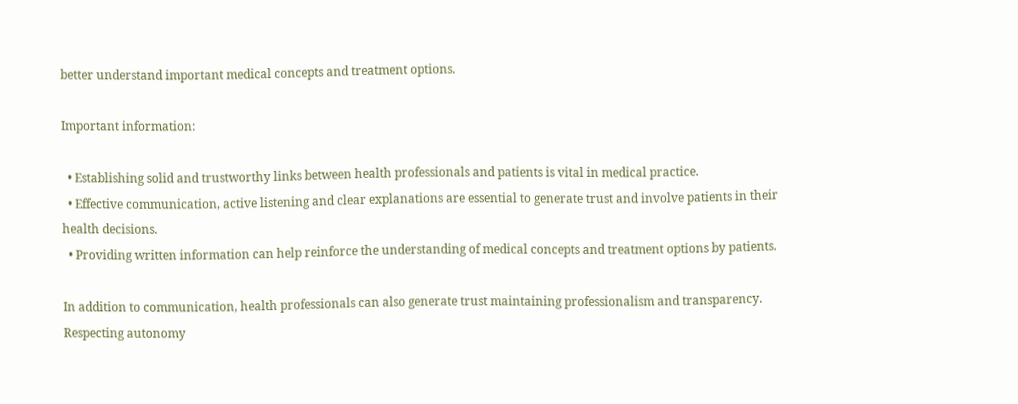better understand important medical concepts and treatment options.

Important information:

  • Establishing solid and trustworthy links between health professionals and patients is vital in medical practice.
  • Effective communication, active listening and clear explanations are essential to generate trust and involve patients in their health decisions.
  • Providing written information can help reinforce the understanding of medical concepts and treatment options by patients.

In addition to communication, health professionals can also generate trust maintaining professionalism and transparency. Respecting autonomy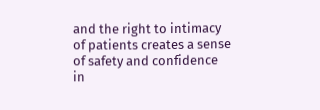and the right to intimacy of patients creates a sense of safety and confidence in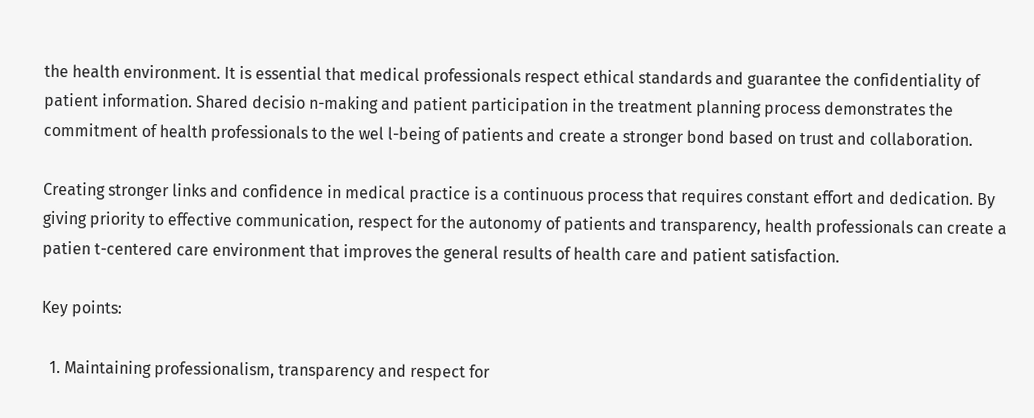the health environment. It is essential that medical professionals respect ethical standards and guarantee the confidentiality of patient information. Shared decisio n-making and patient participation in the treatment planning process demonstrates the commitment of health professionals to the wel l-being of patients and create a stronger bond based on trust and collaboration.

Creating stronger links and confidence in medical practice is a continuous process that requires constant effort and dedication. By giving priority to effective communication, respect for the autonomy of patients and transparency, health professionals can create a patien t-centered care environment that improves the general results of health care and patient satisfaction.

Key points:

  1. Maintaining professionalism, transparency and respect for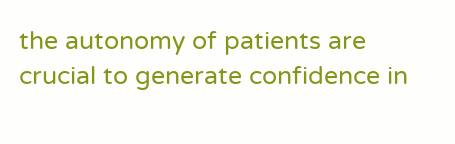the autonomy of patients are crucial to generate confidence in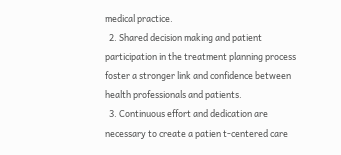medical practice.
  2. Shared decision making and patient participation in the treatment planning process foster a stronger link and confidence between health professionals and patients.
  3. Continuous effort and dedication are necessary to create a patien t-centered care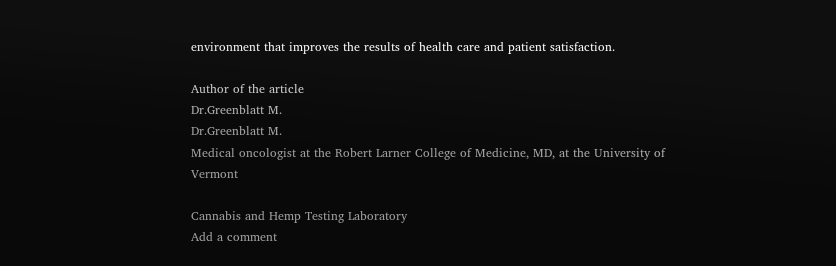environment that improves the results of health care and patient satisfaction.

Author of the article
Dr.Greenblatt M.
Dr.Greenblatt M.
Medical oncologist at the Robert Larner College of Medicine, MD, at the University of Vermont

Cannabis and Hemp Testing Laboratory
Add a comment